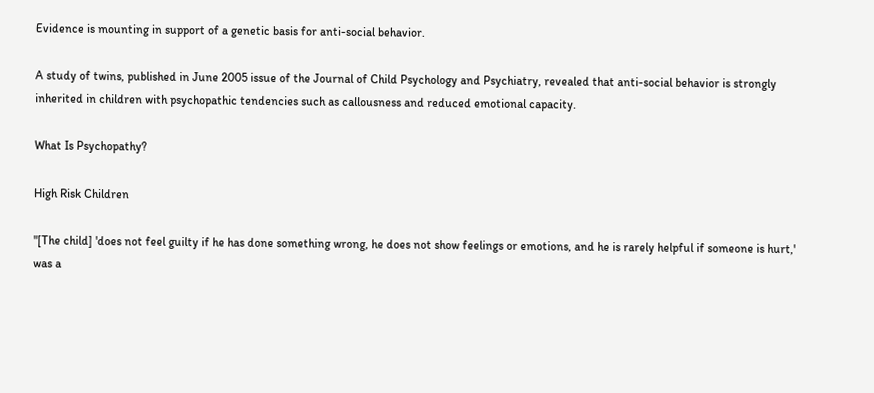Evidence is mounting in support of a genetic basis for anti-social behavior.

A study of twins, published in June 2005 issue of the Journal of Child Psychology and Psychiatry, revealed that anti-social behavior is strongly inherited in children with psychopathic tendencies such as callousness and reduced emotional capacity.

What Is Psychopathy?

High Risk Children

"[The child] 'does not feel guilty if he has done something wrong, he does not show feelings or emotions, and he is rarely helpful if someone is hurt,' was a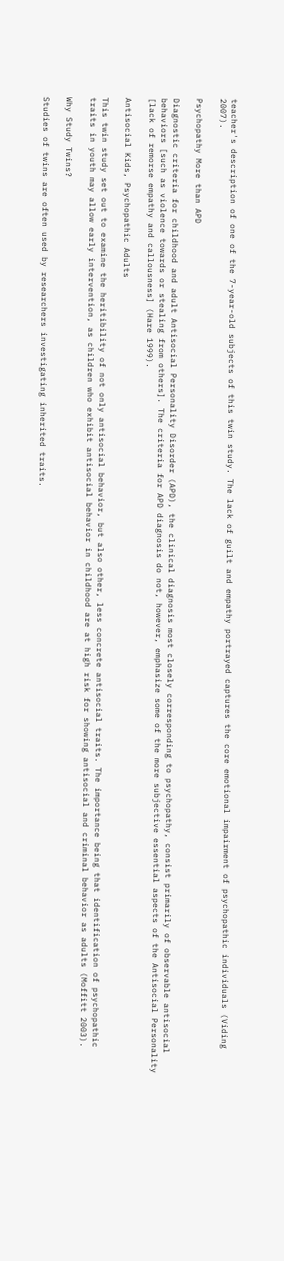teacher's description of one of the 7-year-old subjects of this twin study. The lack of guilt and empathy portrayed captures the core emotional impairment of psychopathic individuals (Viding 2007).

Psychopathy More than APD

Diagnostic criteria for childhood and adult Antisocial Personality Disorder (APD), the clinical diagnosis most closely corresponding to psychopathy, consist primarily of observable antisocial behaviors [such as violence towards or stealing from others]. The criteria for APD diagnosis do not, however, emphasize some of the more subjective essential aspects of the Antisocial Personality [lack of remorse empathy and callousness] (Hare 1999).

Antisocial Kids, Psychopathic Adults

This twin study set out to examine the heritibility of not only antisocial behavior, but also other, less concrete antisocial traits. The importance being that identification of psychopathic traits in youth may allow early intervention, as children who exhibit antisocial behavior in childhood are at high risk for showing antisocial and criminal behavior as adults (Moffitt 2003).

Why Study Twins?

Studies of twins are often used by researchers investigating inherited traits.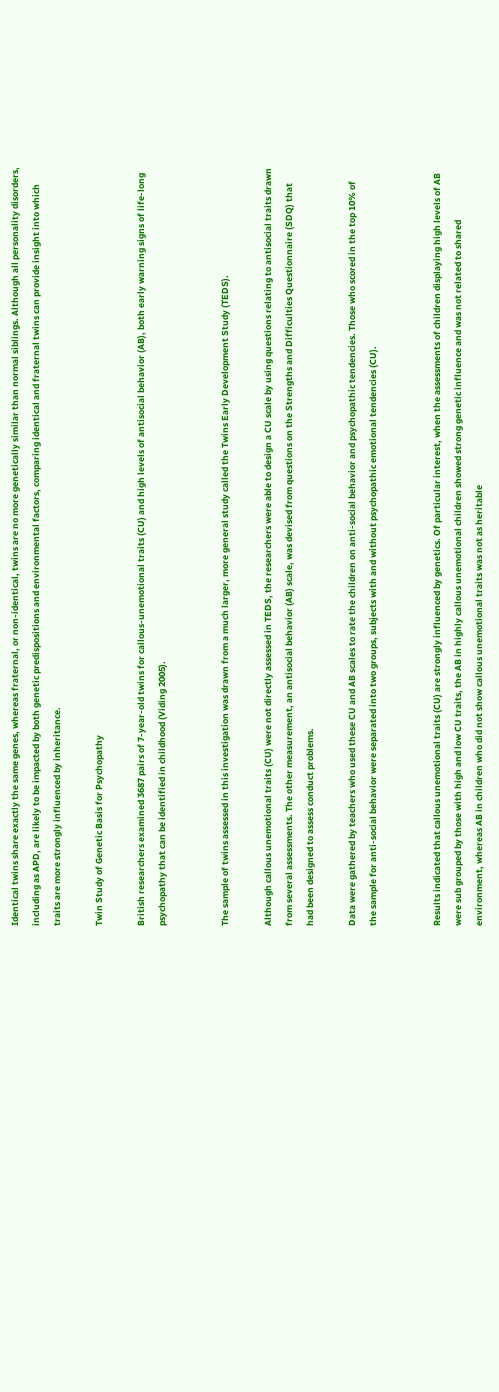Identical twins share exactly the same genes, whereas fraternal, or non-identical, twins are no more genetically similar than normal siblings. Although all personality disorders, including as APD, are likely to be impacted by both genetic predispositions and environmental factors, comparing identical and fraternal twins can provide insight into which traits are more strongly influenced by inheritance.

Twin Study of Genetic Basis for Psychopathy

British researchers examined 3687 pairs of 7-year-old twins for callous-unemotional traits (CU) and high levels of antisocial behavior (AB), both early warning signs of life-long psychopathy that can be identified in childhood (Viding 2005).


The sample of twins assessed in this investigation was drawn from a much larger, more general study called the Twins Early Development Study (TEDS).

Although callous unemotional traits (CU) were not directly assessed in TEDS, the researchers were able to design a CU scale by using questions relating to antisocial traits drawn from several assessments. The other measurement, an antisocial behavior (AB) scale, was devised from questions on the Strengths and Difficulties Questionnaire (SDQ) that had been designed to assess conduct problems.

Data were gathered by teachers who used these CU and AB scales to rate the children on anti-social behavior and psychopathic tendencies. Those who scored in the top 10% of the sample for anti-social behavior were separated into two groups, subjects with and without psychopathic emotional tendencies (CU).


Results indicated that callous unemotional traits (CU) are strongly influenced by genetics. Of particular interest, when the assessments of children displaying high levels of AB were sub grouped by those with high and low CU traits, the AB in highly callous unemotional children showed strong genetic influence and was not related to shared environment, whereas AB in children who did not show callous unemotional traits was not as heritable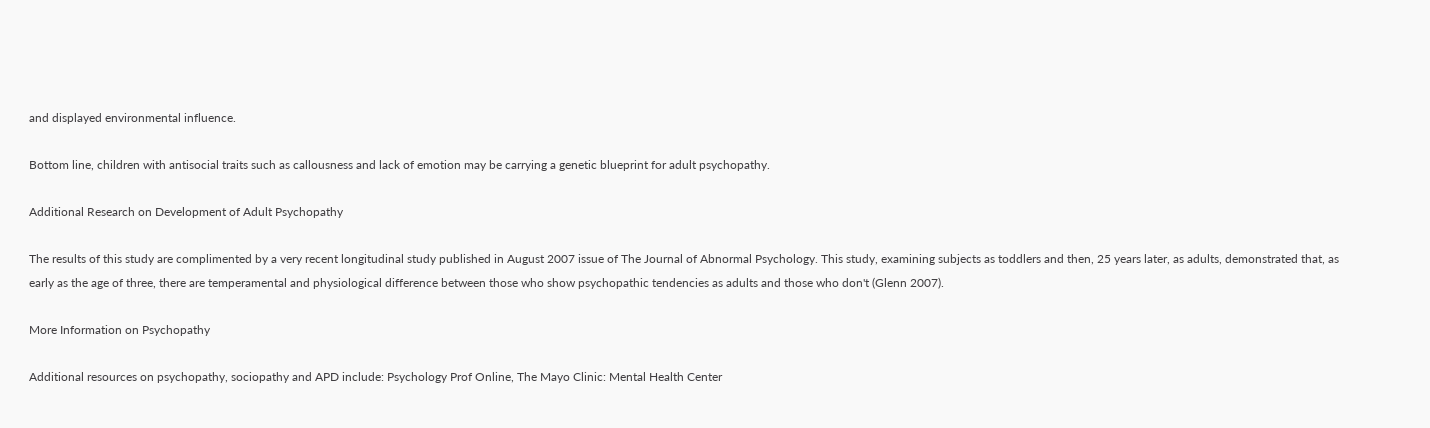and displayed environmental influence.

Bottom line, children with antisocial traits such as callousness and lack of emotion may be carrying a genetic blueprint for adult psychopathy.

Additional Research on Development of Adult Psychopathy

The results of this study are complimented by a very recent longitudinal study published in August 2007 issue of The Journal of Abnormal Psychology. This study, examining subjects as toddlers and then, 25 years later, as adults, demonstrated that, as early as the age of three, there are temperamental and physiological difference between those who show psychopathic tendencies as adults and those who don't (Glenn 2007).

More Information on Psychopathy

Additional resources on psychopathy, sociopathy and APD include: Psychology Prof Online, The Mayo Clinic: Mental Health Center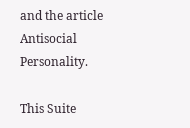and the article Antisocial Personality.

This Suite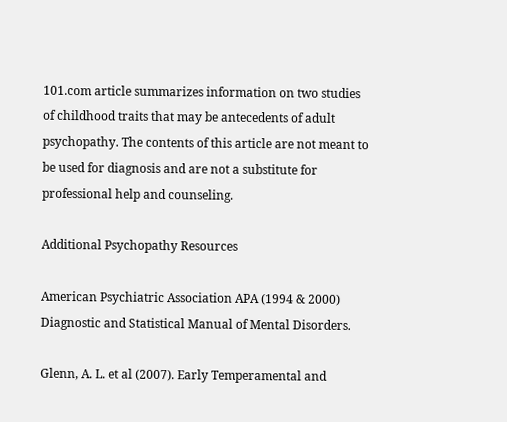101.com article summarizes information on two studies of childhood traits that may be antecedents of adult psychopathy. The contents of this article are not meant to be used for diagnosis and are not a substitute for professional help and counseling.

Additional Psychopathy Resources

American Psychiatric Association APA (1994 & 2000) Diagnostic and Statistical Manual of Mental Disorders.

Glenn, A. L. et al (2007). Early Temperamental and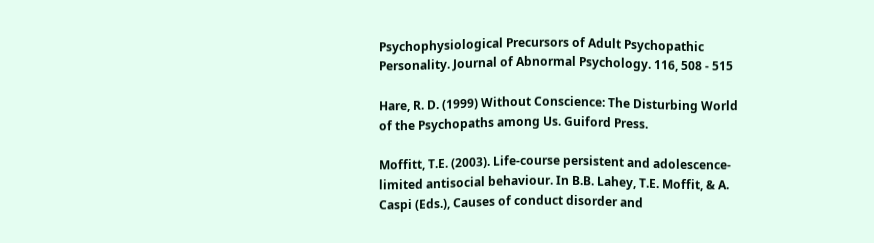Psychophysiological Precursors of Adult Psychopathic Personality. Journal of Abnormal Psychology. 116, 508 - 515

Hare, R. D. (1999) Without Conscience: The Disturbing World of the Psychopaths among Us. Guiford Press.

Moffitt, T.E. (2003). Life-course persistent and adolescence-limited antisocial behaviour. In B.B. Lahey, T.E. Moffit, & A. Caspi (Eds.), Causes of conduct disorder and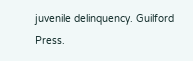juvenile delinquency. Guilford Press.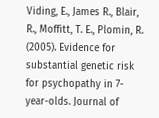Viding, E., James R., Blair, R., Moffitt, T. E., Plomin, R. (2005). Evidence for substantial genetic risk for psychopathy in 7-year-olds. Journal of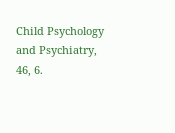Child Psychology and Psychiatry, 46, 6.